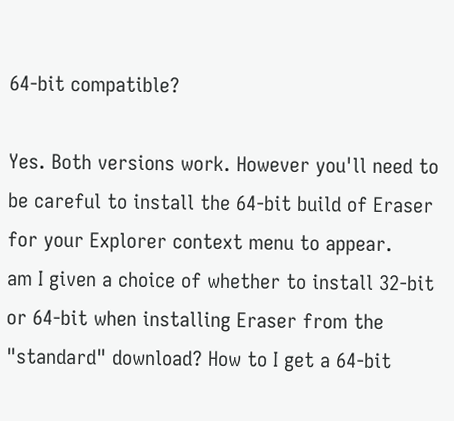64-bit compatible?

Yes. Both versions work. However you'll need to be careful to install the 64-bit build of Eraser for your Explorer context menu to appear.
am I given a choice of whether to install 32-bit or 64-bit when installing Eraser from the "standard" download? How to I get a 64-bit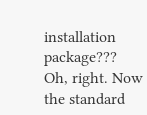installation package???
Oh, right. Now the standard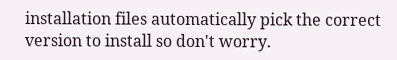installation files automatically pick the correct version to install so don't worry.